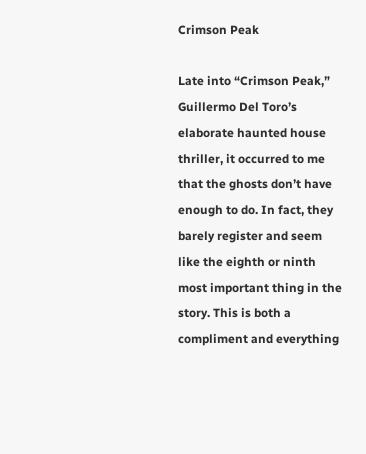Crimson Peak

Late into “Crimson Peak,” Guillermo Del Toro’s elaborate haunted house thriller, it occurred to me that the ghosts don’t have enough to do. In fact, they barely register and seem like the eighth or ninth most important thing in the story. This is both a compliment and everything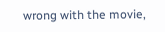wrong with the movie,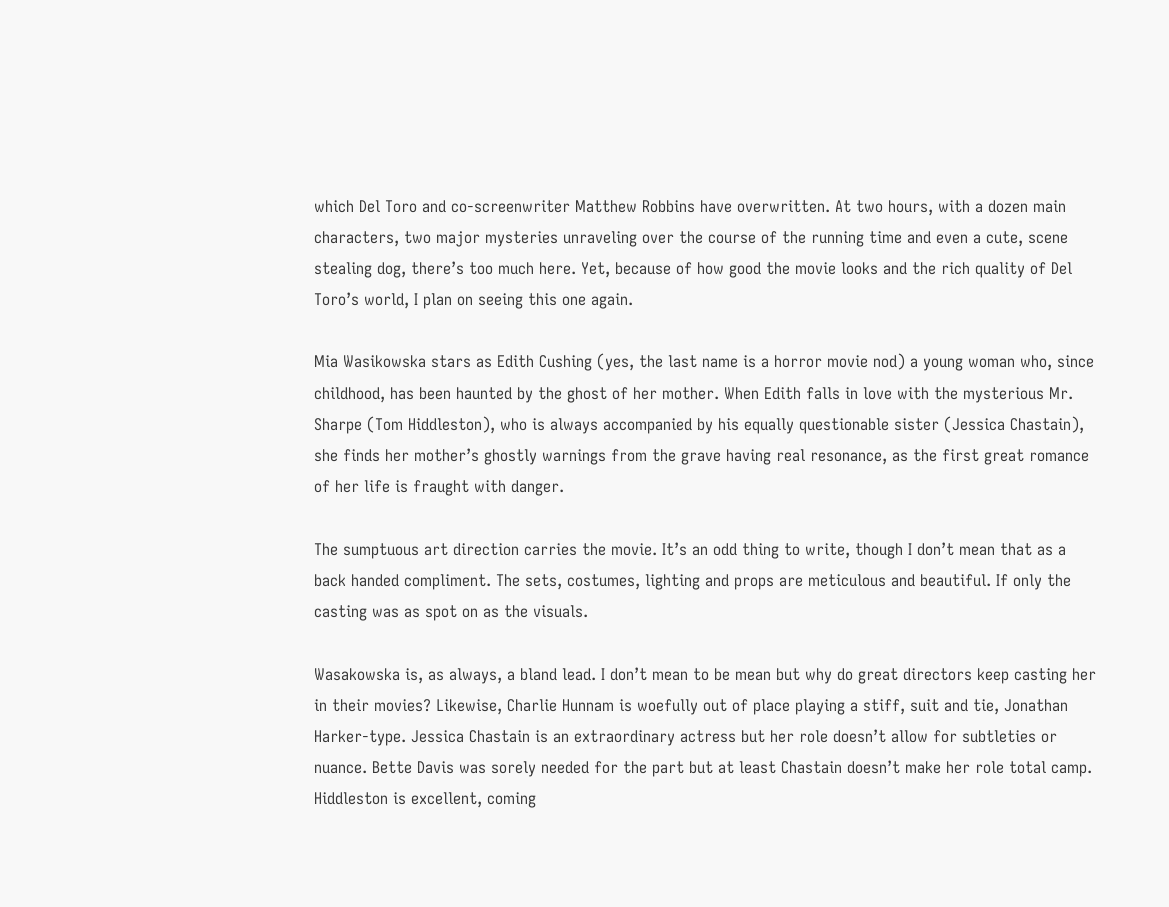which Del Toro and co-screenwriter Matthew Robbins have overwritten. At two hours, with a dozen main characters, two major mysteries unraveling over the course of the running time and even a cute, scene stealing dog, there’s too much here. Yet, because of how good the movie looks and the rich quality of Del Toro’s world, I plan on seeing this one again.

Mia Wasikowska stars as Edith Cushing (yes, the last name is a horror movie nod) a young woman who, since childhood, has been haunted by the ghost of her mother. When Edith falls in love with the mysterious Mr. Sharpe (Tom Hiddleston), who is always accompanied by his equally questionable sister (Jessica Chastain), she finds her mother’s ghostly warnings from the grave having real resonance, as the first great romance of her life is fraught with danger.

The sumptuous art direction carries the movie. It’s an odd thing to write, though I don’t mean that as a back handed compliment. The sets, costumes, lighting and props are meticulous and beautiful. If only the casting was as spot on as the visuals.

Wasakowska is, as always, a bland lead. I don’t mean to be mean but why do great directors keep casting her in their movies? Likewise, Charlie Hunnam is woefully out of place playing a stiff, suit and tie, Jonathan Harker-type. Jessica Chastain is an extraordinary actress but her role doesn’t allow for subtleties or nuance. Bette Davis was sorely needed for the part but at least Chastain doesn’t make her role total camp. Hiddleston is excellent, coming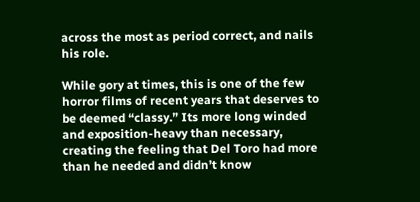across the most as period correct, and nails his role.

While gory at times, this is one of the few horror films of recent years that deserves to be deemed “classy.” Its more long winded and exposition-heavy than necessary, creating the feeling that Del Toro had more than he needed and didn’t know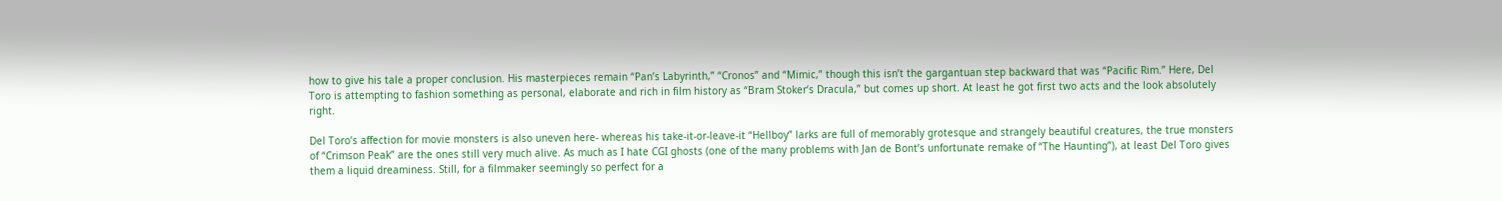how to give his tale a proper conclusion. His masterpieces remain “Pan’s Labyrinth,” “Cronos” and “Mimic,” though this isn’t the gargantuan step backward that was “Pacific Rim.” Here, Del Toro is attempting to fashion something as personal, elaborate and rich in film history as “Bram Stoker’s Dracula,” but comes up short. At least he got first two acts and the look absolutely right.

Del Toro’s affection for movie monsters is also uneven here- whereas his take-it-or-leave-it “Hellboy” larks are full of memorably grotesque and strangely beautiful creatures, the true monsters of “Crimson Peak” are the ones still very much alive. As much as I hate CGI ghosts (one of the many problems with Jan de Bont’s unfortunate remake of “The Haunting”), at least Del Toro gives them a liquid dreaminess. Still, for a filmmaker seemingly so perfect for a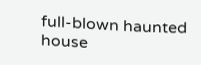full-blown haunted house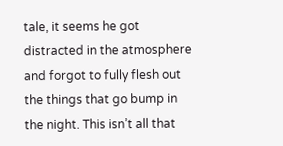tale, it seems he got distracted in the atmosphere and forgot to fully flesh out the things that go bump in the night. This isn’t all that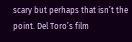scary but perhaps that isn’t the point. Del Toro’s film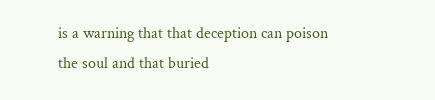is a warning that that deception can poison the soul and that buried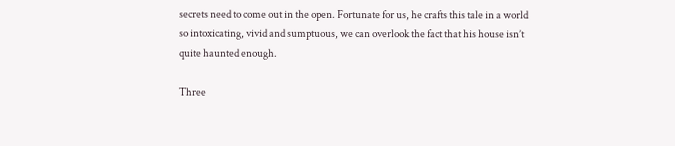secrets need to come out in the open. Fortunate for us, he crafts this tale in a world so intoxicating, vivid and sumptuous, we can overlook the fact that his house isn’t quite haunted enough.

Three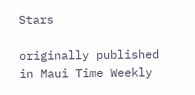Stars

originally published in Maui Time Weekly